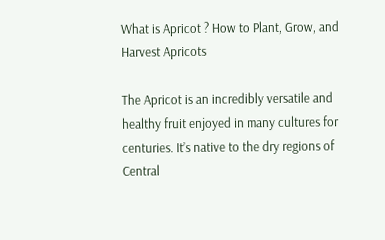What is Apricot ? How to Plant, Grow, and Harvest Apricots

The Apricot is an incredibly versatile and healthy fruit enjoyed in many cultures for centuries. It’s native to the dry regions of Central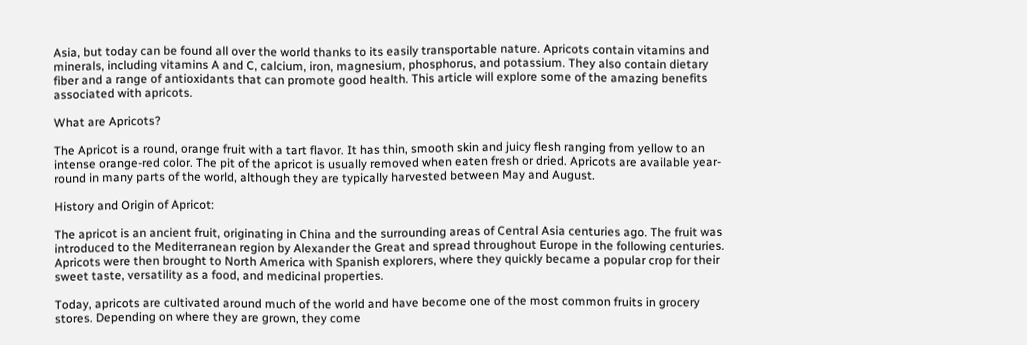Asia, but today can be found all over the world thanks to its easily transportable nature. Apricots contain vitamins and minerals, including vitamins A and C, calcium, iron, magnesium, phosphorus, and potassium. They also contain dietary fiber and a range of antioxidants that can promote good health. This article will explore some of the amazing benefits associated with apricots.

What are Apricots?

The Apricot is a round, orange fruit with a tart flavor. It has thin, smooth skin and juicy flesh ranging from yellow to an intense orange-red color. The pit of the apricot is usually removed when eaten fresh or dried. Apricots are available year-round in many parts of the world, although they are typically harvested between May and August.

History and Origin of Apricot:

The apricot is an ancient fruit, originating in China and the surrounding areas of Central Asia centuries ago. The fruit was introduced to the Mediterranean region by Alexander the Great and spread throughout Europe in the following centuries. Apricots were then brought to North America with Spanish explorers, where they quickly became a popular crop for their sweet taste, versatility as a food, and medicinal properties.

Today, apricots are cultivated around much of the world and have become one of the most common fruits in grocery stores. Depending on where they are grown, they come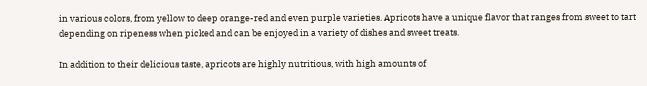in various colors, from yellow to deep orange-red and even purple varieties. Apricots have a unique flavor that ranges from sweet to tart depending on ripeness when picked and can be enjoyed in a variety of dishes and sweet treats.

In addition to their delicious taste, apricots are highly nutritious, with high amounts of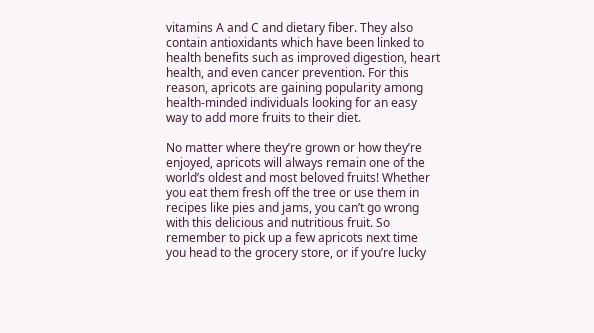vitamins A and C and dietary fiber. They also contain antioxidants which have been linked to health benefits such as improved digestion, heart health, and even cancer prevention. For this reason, apricots are gaining popularity among health-minded individuals looking for an easy way to add more fruits to their diet.

No matter where they’re grown or how they’re enjoyed, apricots will always remain one of the world’s oldest and most beloved fruits! Whether you eat them fresh off the tree or use them in recipes like pies and jams, you can’t go wrong with this delicious and nutritious fruit. So remember to pick up a few apricots next time you head to the grocery store, or if you’re lucky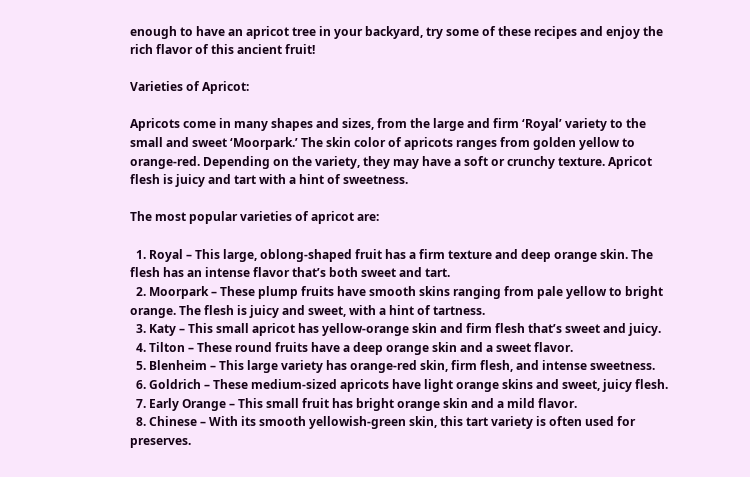enough to have an apricot tree in your backyard, try some of these recipes and enjoy the rich flavor of this ancient fruit!

Varieties of Apricot:

Apricots come in many shapes and sizes, from the large and firm ‘Royal’ variety to the small and sweet ‘Moorpark.’ The skin color of apricots ranges from golden yellow to orange-red. Depending on the variety, they may have a soft or crunchy texture. Apricot flesh is juicy and tart with a hint of sweetness.

The most popular varieties of apricot are:

  1. Royal – This large, oblong-shaped fruit has a firm texture and deep orange skin. The flesh has an intense flavor that’s both sweet and tart.
  2. Moorpark – These plump fruits have smooth skins ranging from pale yellow to bright orange. The flesh is juicy and sweet, with a hint of tartness.
  3. Katy – This small apricot has yellow-orange skin and firm flesh that’s sweet and juicy.
  4. Tilton – These round fruits have a deep orange skin and a sweet flavor.
  5. Blenheim – This large variety has orange-red skin, firm flesh, and intense sweetness.
  6. Goldrich – These medium-sized apricots have light orange skins and sweet, juicy flesh.
  7. Early Orange – This small fruit has bright orange skin and a mild flavor.
  8. Chinese – With its smooth yellowish-green skin, this tart variety is often used for preserves.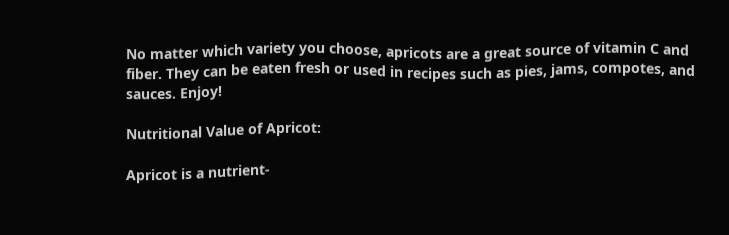No matter which variety you choose, apricots are a great source of vitamin C and fiber. They can be eaten fresh or used in recipes such as pies, jams, compotes, and sauces. Enjoy!

Nutritional Value of Apricot:

Apricot is a nutrient-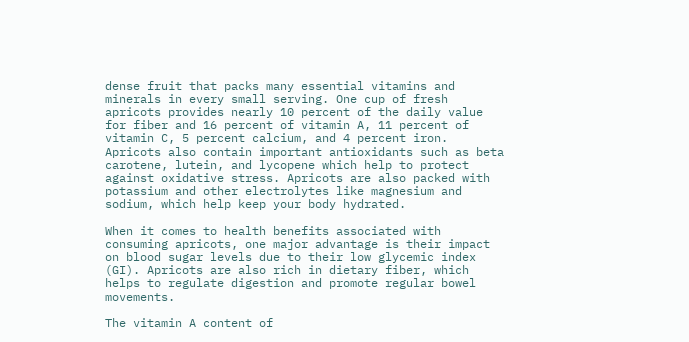dense fruit that packs many essential vitamins and minerals in every small serving. One cup of fresh apricots provides nearly 10 percent of the daily value for fiber and 16 percent of vitamin A, 11 percent of vitamin C, 5 percent calcium, and 4 percent iron. Apricots also contain important antioxidants such as beta carotene, lutein, and lycopene which help to protect against oxidative stress. Apricots are also packed with potassium and other electrolytes like magnesium and sodium, which help keep your body hydrated.

When it comes to health benefits associated with consuming apricots, one major advantage is their impact on blood sugar levels due to their low glycemic index (GI). Apricots are also rich in dietary fiber, which helps to regulate digestion and promote regular bowel movements.

The vitamin A content of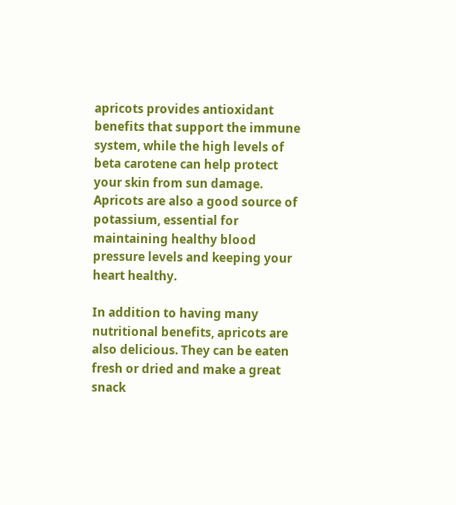apricots provides antioxidant benefits that support the immune system, while the high levels of beta carotene can help protect your skin from sun damage. Apricots are also a good source of potassium, essential for maintaining healthy blood pressure levels and keeping your heart healthy.

In addition to having many nutritional benefits, apricots are also delicious. They can be eaten fresh or dried and make a great snack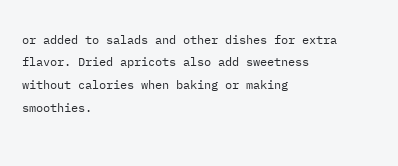or added to salads and other dishes for extra flavor. Dried apricots also add sweetness without calories when baking or making smoothies.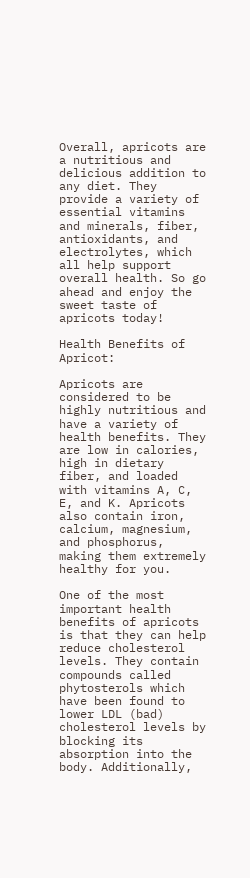Overall, apricots are a nutritious and delicious addition to any diet. They provide a variety of essential vitamins and minerals, fiber, antioxidants, and electrolytes, which all help support overall health. So go ahead and enjoy the sweet taste of apricots today!

Health Benefits of Apricot:

Apricots are considered to be highly nutritious and have a variety of health benefits. They are low in calories, high in dietary fiber, and loaded with vitamins A, C, E, and K. Apricots also contain iron, calcium, magnesium, and phosphorus, making them extremely healthy for you.

One of the most important health benefits of apricots is that they can help reduce cholesterol levels. They contain compounds called phytosterols which have been found to lower LDL (bad) cholesterol levels by blocking its absorption into the body. Additionally,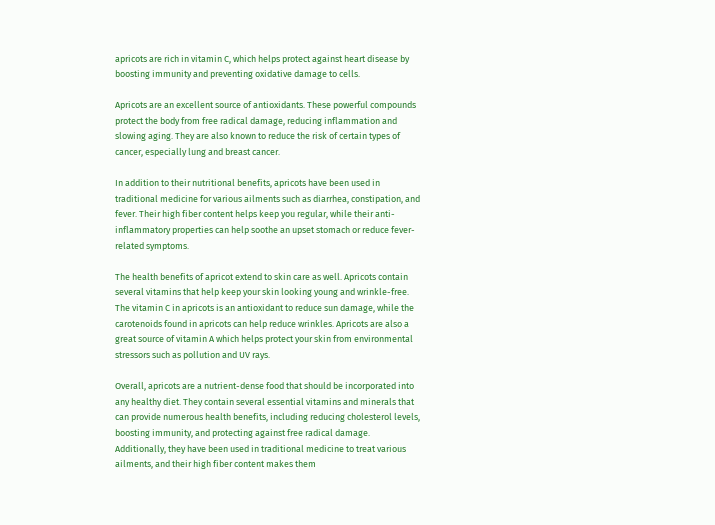apricots are rich in vitamin C, which helps protect against heart disease by boosting immunity and preventing oxidative damage to cells.

Apricots are an excellent source of antioxidants. These powerful compounds protect the body from free radical damage, reducing inflammation and slowing aging. They are also known to reduce the risk of certain types of cancer, especially lung and breast cancer.

In addition to their nutritional benefits, apricots have been used in traditional medicine for various ailments such as diarrhea, constipation, and fever. Their high fiber content helps keep you regular, while their anti-inflammatory properties can help soothe an upset stomach or reduce fever-related symptoms.

The health benefits of apricot extend to skin care as well. Apricots contain several vitamins that help keep your skin looking young and wrinkle-free. The vitamin C in apricots is an antioxidant to reduce sun damage, while the carotenoids found in apricots can help reduce wrinkles. Apricots are also a great source of vitamin A which helps protect your skin from environmental stressors such as pollution and UV rays.

Overall, apricots are a nutrient-dense food that should be incorporated into any healthy diet. They contain several essential vitamins and minerals that can provide numerous health benefits, including reducing cholesterol levels, boosting immunity, and protecting against free radical damage. Additionally, they have been used in traditional medicine to treat various ailments, and their high fiber content makes them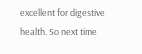excellent for digestive health. So next time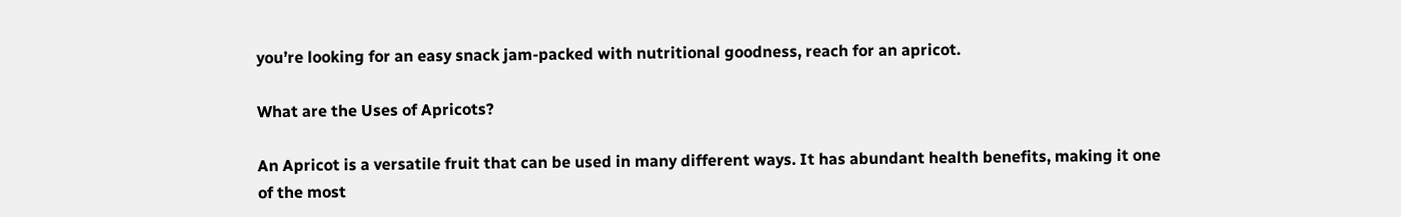you’re looking for an easy snack jam-packed with nutritional goodness, reach for an apricot.

What are the Uses of Apricots?

An Apricot is a versatile fruit that can be used in many different ways. It has abundant health benefits, making it one of the most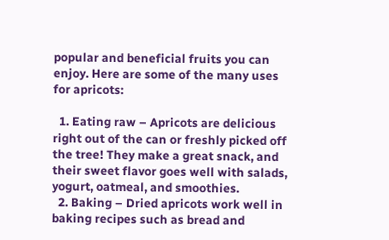popular and beneficial fruits you can enjoy. Here are some of the many uses for apricots:

  1. Eating raw – Apricots are delicious right out of the can or freshly picked off the tree! They make a great snack, and their sweet flavor goes well with salads, yogurt, oatmeal, and smoothies.
  2. Baking – Dried apricots work well in baking recipes such as bread and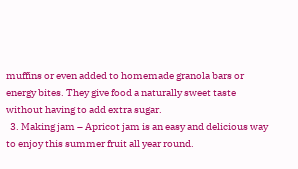muffins or even added to homemade granola bars or energy bites. They give food a naturally sweet taste without having to add extra sugar.
  3. Making jam – Apricot jam is an easy and delicious way to enjoy this summer fruit all year round.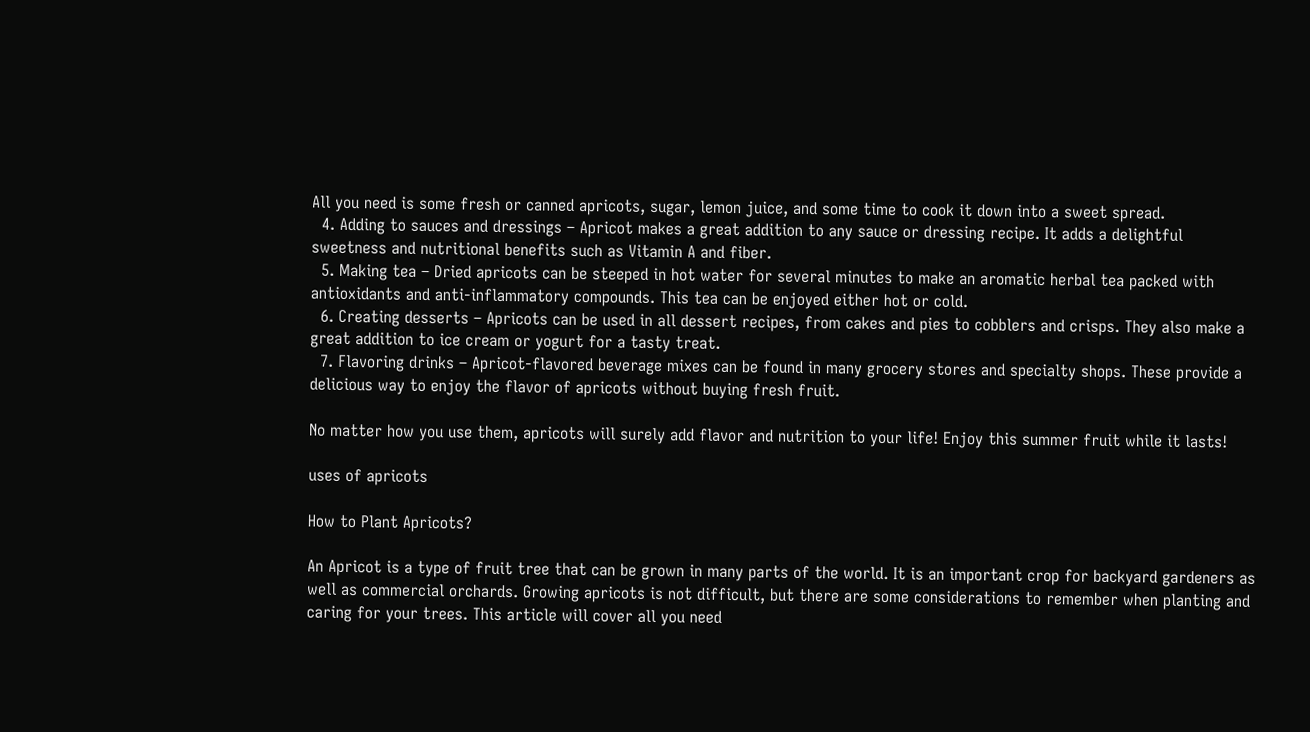All you need is some fresh or canned apricots, sugar, lemon juice, and some time to cook it down into a sweet spread.
  4. Adding to sauces and dressings – Apricot makes a great addition to any sauce or dressing recipe. It adds a delightful sweetness and nutritional benefits such as Vitamin A and fiber.
  5. Making tea – Dried apricots can be steeped in hot water for several minutes to make an aromatic herbal tea packed with antioxidants and anti-inflammatory compounds. This tea can be enjoyed either hot or cold.
  6. Creating desserts – Apricots can be used in all dessert recipes, from cakes and pies to cobblers and crisps. They also make a great addition to ice cream or yogurt for a tasty treat.
  7. Flavoring drinks – Apricot-flavored beverage mixes can be found in many grocery stores and specialty shops. These provide a delicious way to enjoy the flavor of apricots without buying fresh fruit.

No matter how you use them, apricots will surely add flavor and nutrition to your life! Enjoy this summer fruit while it lasts!

uses of apricots

How to Plant Apricots?

An Apricot is a type of fruit tree that can be grown in many parts of the world. It is an important crop for backyard gardeners as well as commercial orchards. Growing apricots is not difficult, but there are some considerations to remember when planting and caring for your trees. This article will cover all you need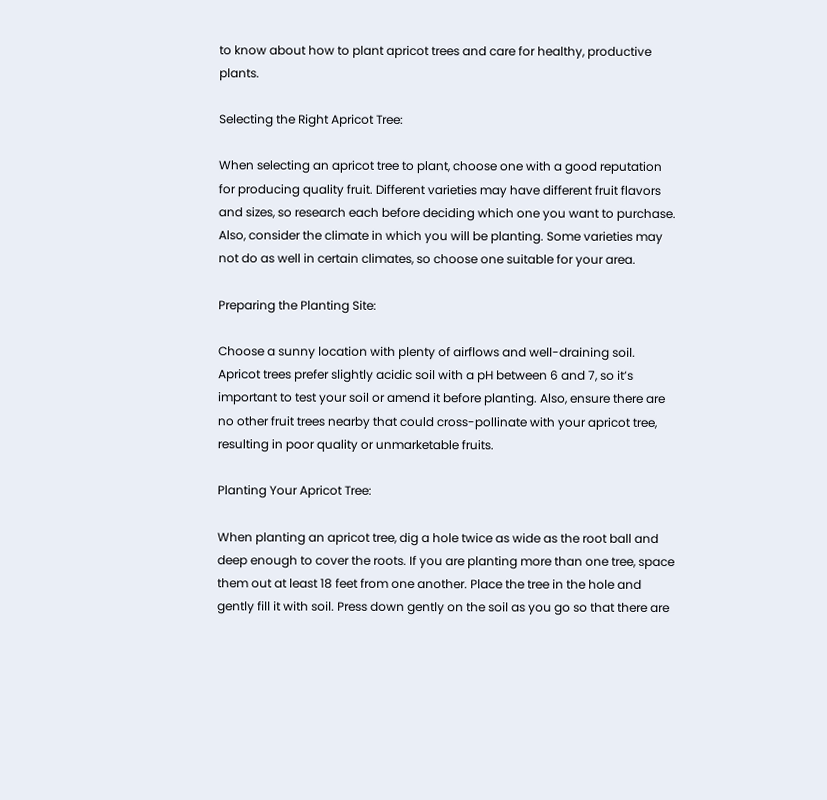to know about how to plant apricot trees and care for healthy, productive plants.

Selecting the Right Apricot Tree:

When selecting an apricot tree to plant, choose one with a good reputation for producing quality fruit. Different varieties may have different fruit flavors and sizes, so research each before deciding which one you want to purchase. Also, consider the climate in which you will be planting. Some varieties may not do as well in certain climates, so choose one suitable for your area.

Preparing the Planting Site:

Choose a sunny location with plenty of airflows and well-draining soil. Apricot trees prefer slightly acidic soil with a pH between 6 and 7, so it’s important to test your soil or amend it before planting. Also, ensure there are no other fruit trees nearby that could cross-pollinate with your apricot tree, resulting in poor quality or unmarketable fruits.

Planting Your Apricot Tree:

When planting an apricot tree, dig a hole twice as wide as the root ball and deep enough to cover the roots. If you are planting more than one tree, space them out at least 18 feet from one another. Place the tree in the hole and gently fill it with soil. Press down gently on the soil as you go so that there are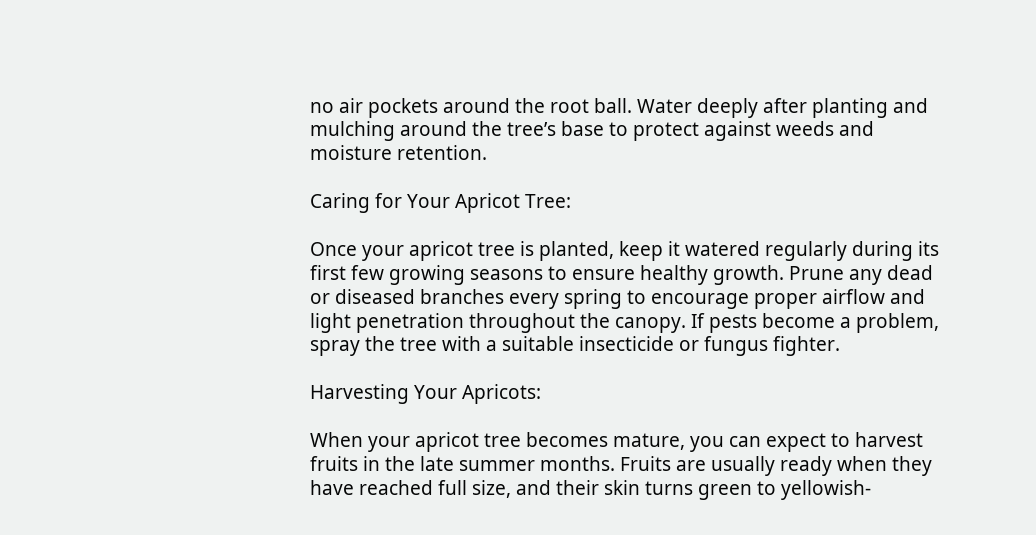no air pockets around the root ball. Water deeply after planting and mulching around the tree’s base to protect against weeds and moisture retention.

Caring for Your Apricot Tree:

Once your apricot tree is planted, keep it watered regularly during its first few growing seasons to ensure healthy growth. Prune any dead or diseased branches every spring to encourage proper airflow and light penetration throughout the canopy. If pests become a problem, spray the tree with a suitable insecticide or fungus fighter.

Harvesting Your Apricots:

When your apricot tree becomes mature, you can expect to harvest fruits in the late summer months. Fruits are usually ready when they have reached full size, and their skin turns green to yellowish-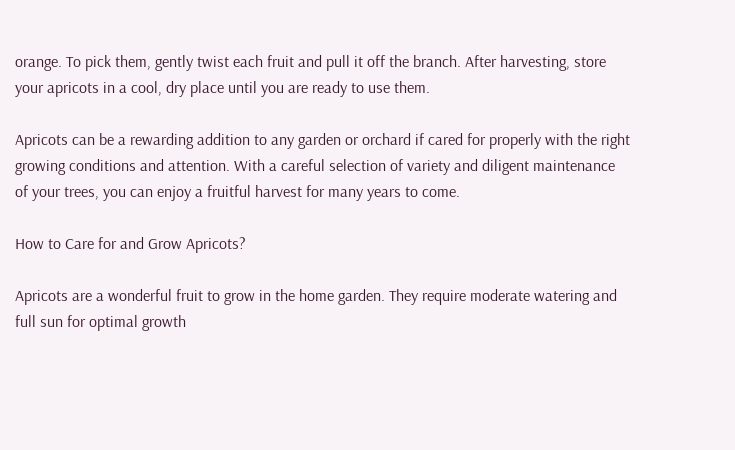orange. To pick them, gently twist each fruit and pull it off the branch. After harvesting, store your apricots in a cool, dry place until you are ready to use them.

Apricots can be a rewarding addition to any garden or orchard if cared for properly with the right growing conditions and attention. With a careful selection of variety and diligent maintenance of your trees, you can enjoy a fruitful harvest for many years to come.

How to Care for and Grow Apricots?

Apricots are a wonderful fruit to grow in the home garden. They require moderate watering and full sun for optimal growth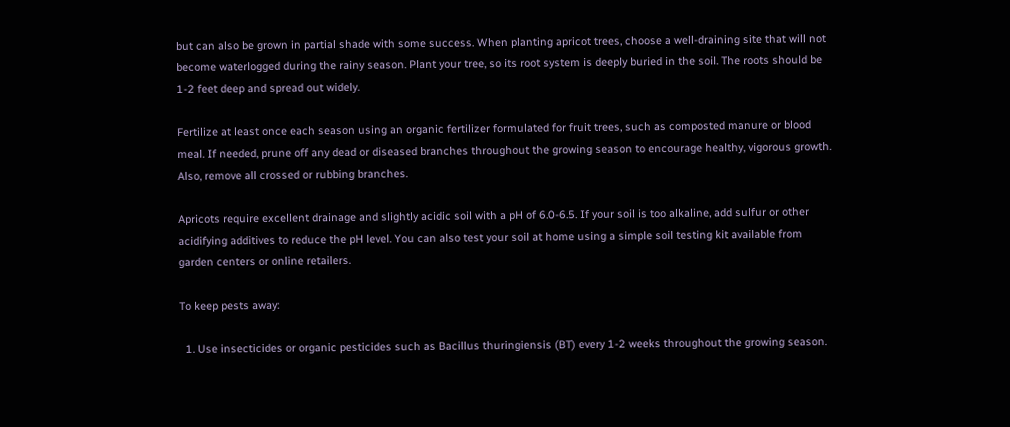but can also be grown in partial shade with some success. When planting apricot trees, choose a well-draining site that will not become waterlogged during the rainy season. Plant your tree, so its root system is deeply buried in the soil. The roots should be 1-2 feet deep and spread out widely.

Fertilize at least once each season using an organic fertilizer formulated for fruit trees, such as composted manure or blood meal. If needed, prune off any dead or diseased branches throughout the growing season to encourage healthy, vigorous growth. Also, remove all crossed or rubbing branches.

Apricots require excellent drainage and slightly acidic soil with a pH of 6.0-6.5. If your soil is too alkaline, add sulfur or other acidifying additives to reduce the pH level. You can also test your soil at home using a simple soil testing kit available from garden centers or online retailers.

To keep pests away:

  1. Use insecticides or organic pesticides such as Bacillus thuringiensis (BT) every 1-2 weeks throughout the growing season.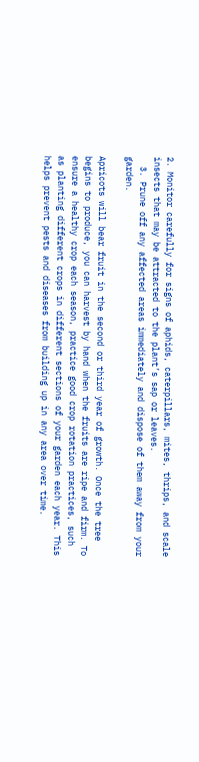2. Monitor carefully for signs of aphids, caterpillars, mites, thrips, and scale insects that may be attracted to the plant’s sap or leaves.
  3. Prune off any affected areas immediately and dispose of them away from your garden.

Apricots will bear fruit in the second or third year of growth. Once the tree begins to produce, you can harvest by hand when the fruits are ripe and firm. To ensure a healthy crop each season, practice good crop rotation practices, such as planting different crops in different sections of your garden each year. This helps prevent pests and diseases from building up in any area over time.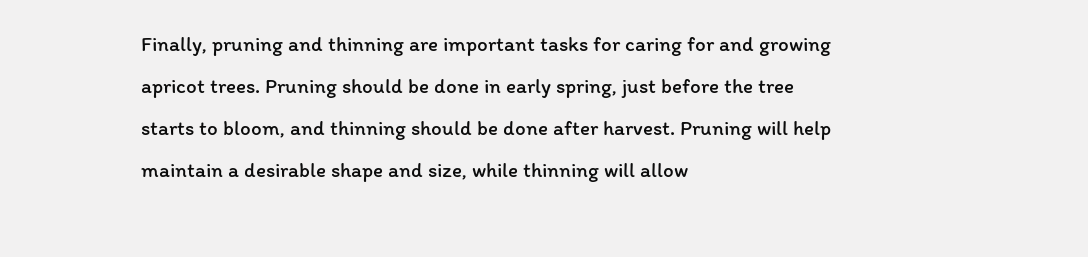Finally, pruning and thinning are important tasks for caring for and growing apricot trees. Pruning should be done in early spring, just before the tree starts to bloom, and thinning should be done after harvest. Pruning will help maintain a desirable shape and size, while thinning will allow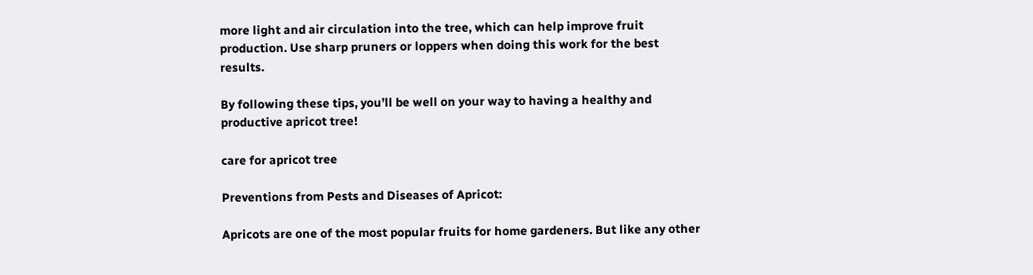more light and air circulation into the tree, which can help improve fruit production. Use sharp pruners or loppers when doing this work for the best results.

By following these tips, you’ll be well on your way to having a healthy and productive apricot tree!

care for apricot tree

Preventions from Pests and Diseases of Apricot:

Apricots are one of the most popular fruits for home gardeners. But like any other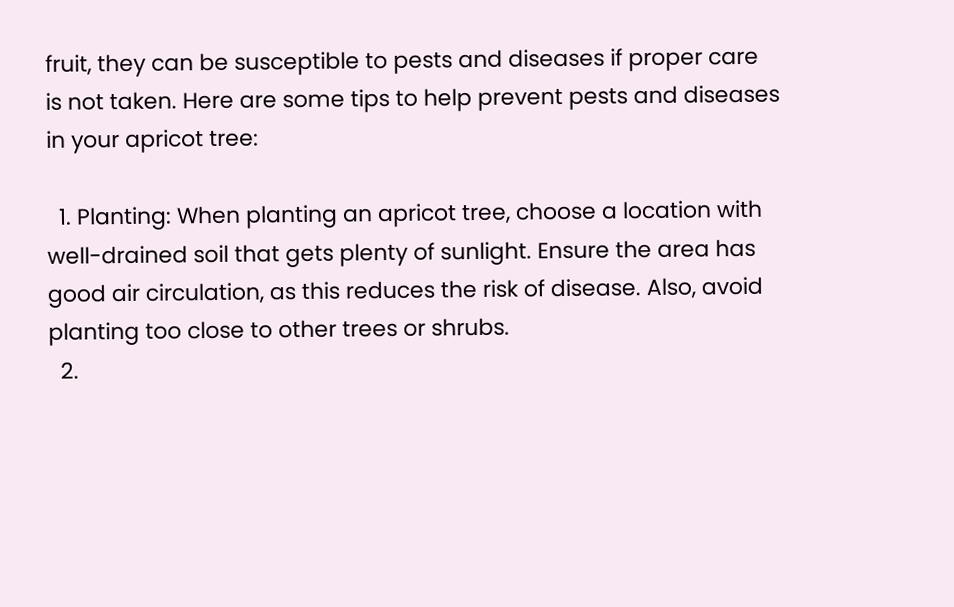fruit, they can be susceptible to pests and diseases if proper care is not taken. Here are some tips to help prevent pests and diseases in your apricot tree:

  1. Planting: When planting an apricot tree, choose a location with well-drained soil that gets plenty of sunlight. Ensure the area has good air circulation, as this reduces the risk of disease. Also, avoid planting too close to other trees or shrubs.
  2.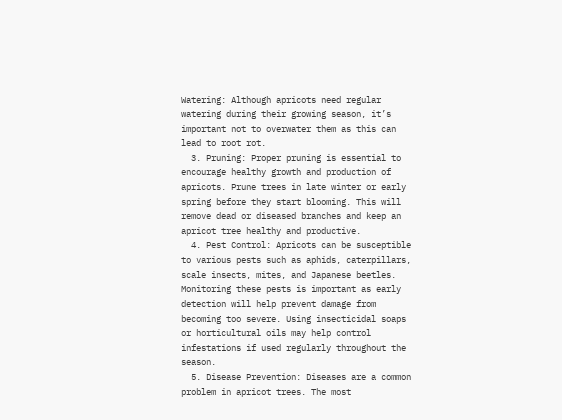Watering: Although apricots need regular watering during their growing season, it’s important not to overwater them as this can lead to root rot.
  3. Pruning: Proper pruning is essential to encourage healthy growth and production of apricots. Prune trees in late winter or early spring before they start blooming. This will remove dead or diseased branches and keep an apricot tree healthy and productive.
  4. Pest Control: Apricots can be susceptible to various pests such as aphids, caterpillars, scale insects, mites, and Japanese beetles. Monitoring these pests is important as early detection will help prevent damage from becoming too severe. Using insecticidal soaps or horticultural oils may help control infestations if used regularly throughout the season.
  5. Disease Prevention: Diseases are a common problem in apricot trees. The most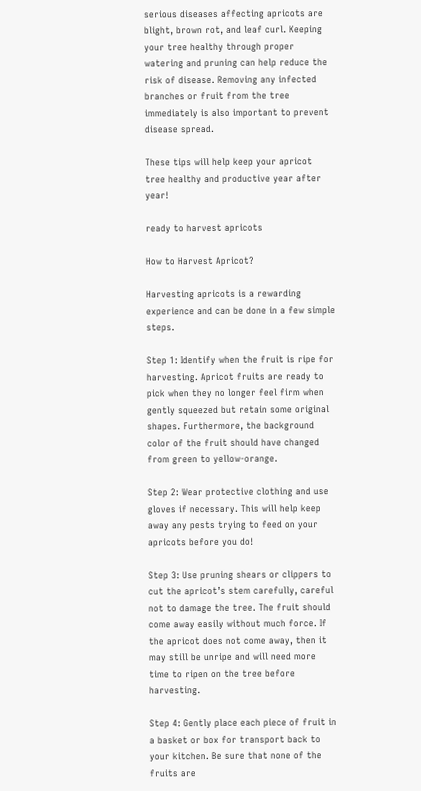serious diseases affecting apricots are blight, brown rot, and leaf curl. Keeping your tree healthy through proper watering and pruning can help reduce the risk of disease. Removing any infected branches or fruit from the tree immediately is also important to prevent disease spread.

These tips will help keep your apricot tree healthy and productive year after year!

ready to harvest apricots

How to Harvest Apricot?

Harvesting apricots is a rewarding experience and can be done in a few simple steps.

Step 1: Identify when the fruit is ripe for harvesting. Apricot fruits are ready to pick when they no longer feel firm when gently squeezed but retain some original shapes. Furthermore, the background color of the fruit should have changed from green to yellow-orange.

Step 2: Wear protective clothing and use gloves if necessary. This will help keep away any pests trying to feed on your apricots before you do!

Step 3: Use pruning shears or clippers to cut the apricot’s stem carefully, careful not to damage the tree. The fruit should come away easily without much force. If the apricot does not come away, then it may still be unripe and will need more time to ripen on the tree before harvesting.

Step 4: Gently place each piece of fruit in a basket or box for transport back to your kitchen. Be sure that none of the fruits are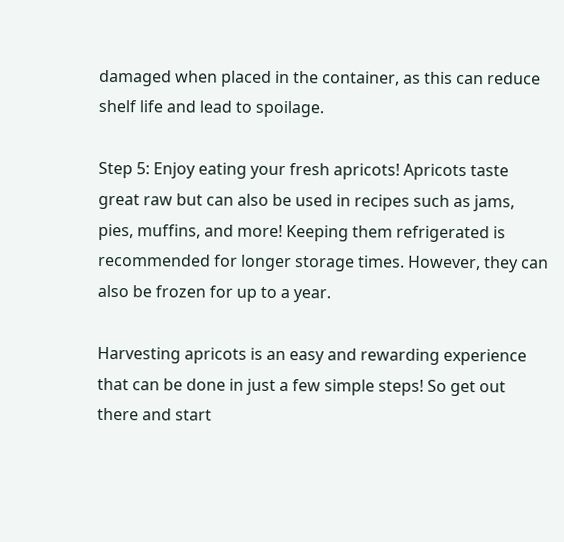damaged when placed in the container, as this can reduce shelf life and lead to spoilage.

Step 5: Enjoy eating your fresh apricots! Apricots taste great raw but can also be used in recipes such as jams, pies, muffins, and more! Keeping them refrigerated is recommended for longer storage times. However, they can also be frozen for up to a year.

Harvesting apricots is an easy and rewarding experience that can be done in just a few simple steps! So get out there and start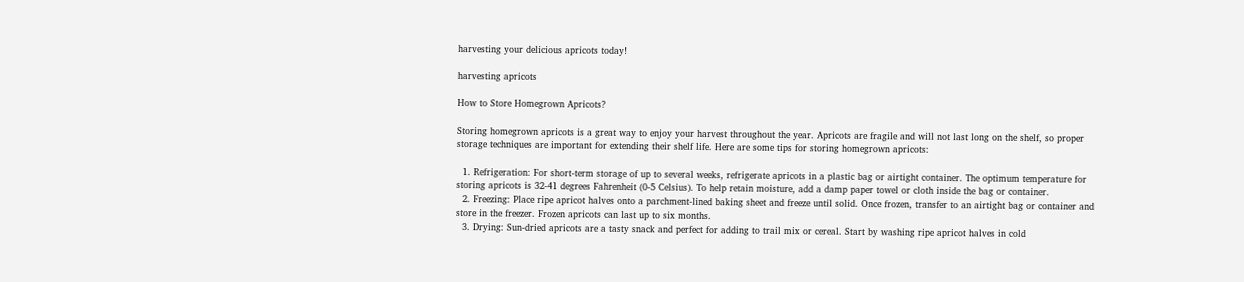harvesting your delicious apricots today!

harvesting apricots

How to Store Homegrown Apricots?

Storing homegrown apricots is a great way to enjoy your harvest throughout the year. Apricots are fragile and will not last long on the shelf, so proper storage techniques are important for extending their shelf life. Here are some tips for storing homegrown apricots:

  1. Refrigeration: For short-term storage of up to several weeks, refrigerate apricots in a plastic bag or airtight container. The optimum temperature for storing apricots is 32-41 degrees Fahrenheit (0-5 Celsius). To help retain moisture, add a damp paper towel or cloth inside the bag or container.
  2. Freezing: Place ripe apricot halves onto a parchment-lined baking sheet and freeze until solid. Once frozen, transfer to an airtight bag or container and store in the freezer. Frozen apricots can last up to six months.
  3. Drying: Sun-dried apricots are a tasty snack and perfect for adding to trail mix or cereal. Start by washing ripe apricot halves in cold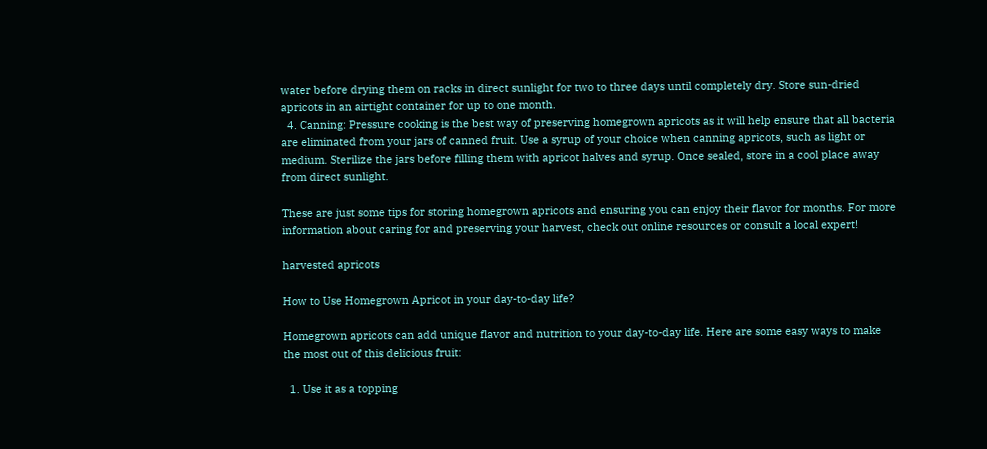water before drying them on racks in direct sunlight for two to three days until completely dry. Store sun-dried apricots in an airtight container for up to one month.
  4. Canning: Pressure cooking is the best way of preserving homegrown apricots as it will help ensure that all bacteria are eliminated from your jars of canned fruit. Use a syrup of your choice when canning apricots, such as light or medium. Sterilize the jars before filling them with apricot halves and syrup. Once sealed, store in a cool place away from direct sunlight.

These are just some tips for storing homegrown apricots and ensuring you can enjoy their flavor for months. For more information about caring for and preserving your harvest, check out online resources or consult a local expert!

harvested apricots

How to Use Homegrown Apricot in your day-to-day life?

Homegrown apricots can add unique flavor and nutrition to your day-to-day life. Here are some easy ways to make the most out of this delicious fruit:

  1. Use it as a topping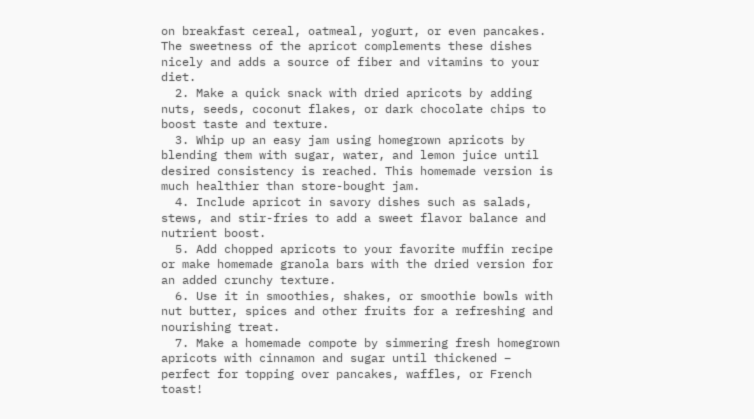on breakfast cereal, oatmeal, yogurt, or even pancakes. The sweetness of the apricot complements these dishes nicely and adds a source of fiber and vitamins to your diet.
  2. Make a quick snack with dried apricots by adding nuts, seeds, coconut flakes, or dark chocolate chips to boost taste and texture.
  3. Whip up an easy jam using homegrown apricots by blending them with sugar, water, and lemon juice until desired consistency is reached. This homemade version is much healthier than store-bought jam.
  4. Include apricot in savory dishes such as salads, stews, and stir-fries to add a sweet flavor balance and nutrient boost.
  5. Add chopped apricots to your favorite muffin recipe or make homemade granola bars with the dried version for an added crunchy texture.
  6. Use it in smoothies, shakes, or smoothie bowls with nut butter, spices and other fruits for a refreshing and nourishing treat.
  7. Make a homemade compote by simmering fresh homegrown apricots with cinnamon and sugar until thickened – perfect for topping over pancakes, waffles, or French toast!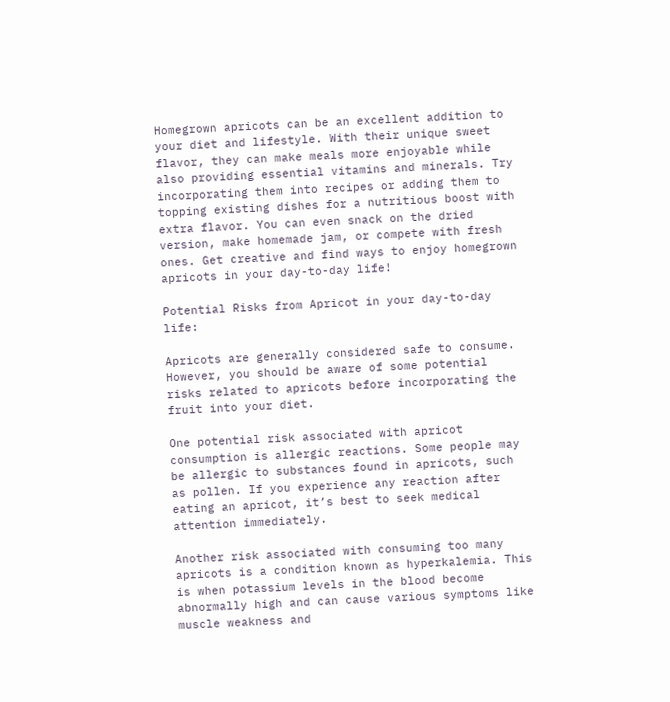Homegrown apricots can be an excellent addition to your diet and lifestyle. With their unique sweet flavor, they can make meals more enjoyable while also providing essential vitamins and minerals. Try incorporating them into recipes or adding them to topping existing dishes for a nutritious boost with extra flavor. You can even snack on the dried version, make homemade jam, or compete with fresh ones. Get creative and find ways to enjoy homegrown apricots in your day-to-day life!

Potential Risks from Apricot in your day-to-day life:

Apricots are generally considered safe to consume. However, you should be aware of some potential risks related to apricots before incorporating the fruit into your diet.

One potential risk associated with apricot consumption is allergic reactions. Some people may be allergic to substances found in apricots, such as pollen. If you experience any reaction after eating an apricot, it’s best to seek medical attention immediately.

Another risk associated with consuming too many apricots is a condition known as hyperkalemia. This is when potassium levels in the blood become abnormally high and can cause various symptoms like muscle weakness and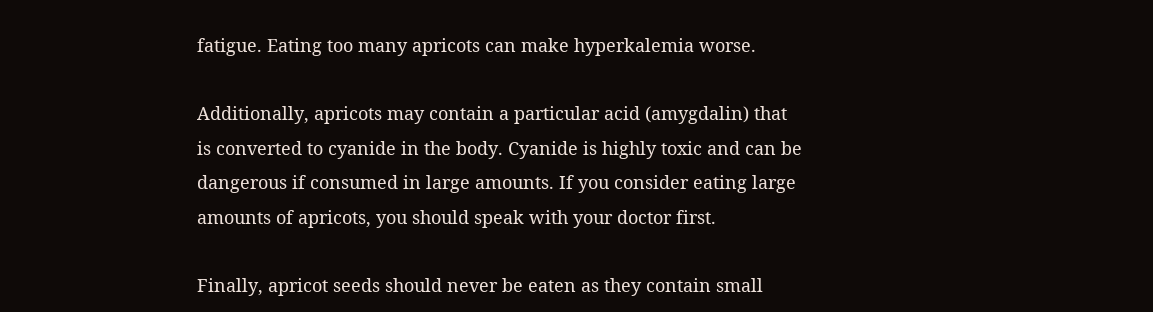fatigue. Eating too many apricots can make hyperkalemia worse.

Additionally, apricots may contain a particular acid (amygdalin) that is converted to cyanide in the body. Cyanide is highly toxic and can be dangerous if consumed in large amounts. If you consider eating large amounts of apricots, you should speak with your doctor first.

Finally, apricot seeds should never be eaten as they contain small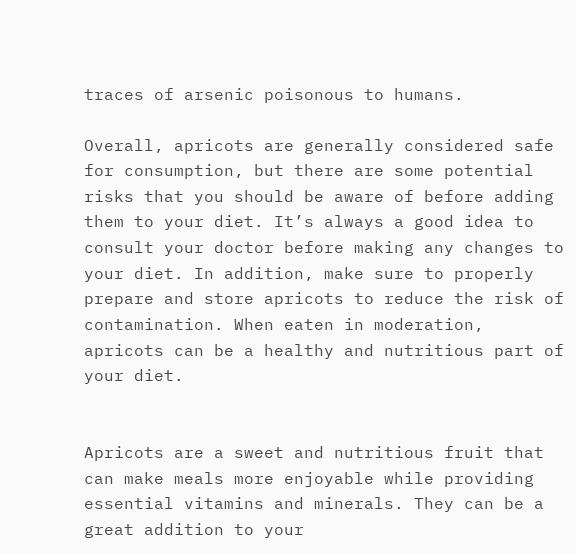traces of arsenic poisonous to humans.

Overall, apricots are generally considered safe for consumption, but there are some potential risks that you should be aware of before adding them to your diet. It’s always a good idea to consult your doctor before making any changes to your diet. In addition, make sure to properly prepare and store apricots to reduce the risk of contamination. When eaten in moderation, apricots can be a healthy and nutritious part of your diet.


Apricots are a sweet and nutritious fruit that can make meals more enjoyable while providing essential vitamins and minerals. They can be a great addition to your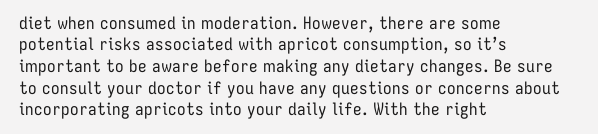diet when consumed in moderation. However, there are some potential risks associated with apricot consumption, so it’s important to be aware before making any dietary changes. Be sure to consult your doctor if you have any questions or concerns about incorporating apricots into your daily life. With the right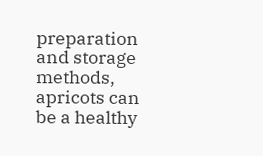preparation and storage methods, apricots can be a healthy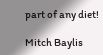part of any diet!

Mitch Baylis